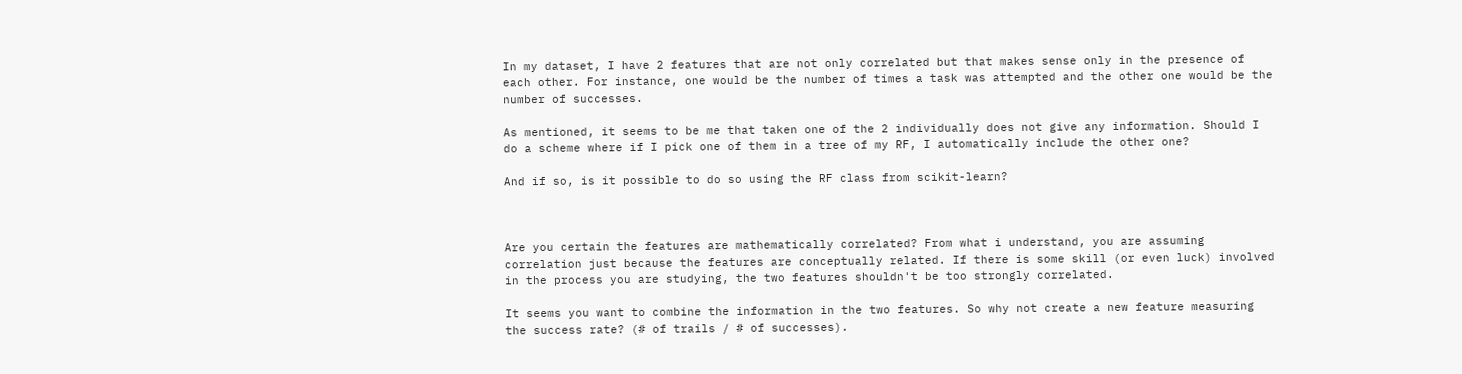In my dataset, I have 2 features that are not only correlated but that makes sense only in the presence of each other. For instance, one would be the number of times a task was attempted and the other one would be the number of successes.

As mentioned, it seems to be me that taken one of the 2 individually does not give any information. Should I do a scheme where if I pick one of them in a tree of my RF, I automatically include the other one?

And if so, is it possible to do so using the RF class from scikit-learn?



Are you certain the features are mathematically correlated? From what i understand, you are assuming correlation just because the features are conceptually related. If there is some skill (or even luck) involved in the process you are studying, the two features shouldn't be too strongly correlated.

It seems you want to combine the information in the two features. So why not create a new feature measuring the success rate? (# of trails / # of successes).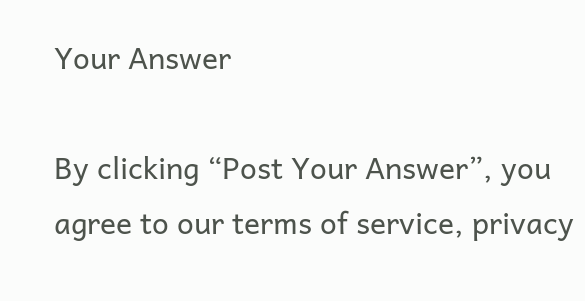Your Answer

By clicking “Post Your Answer”, you agree to our terms of service, privacy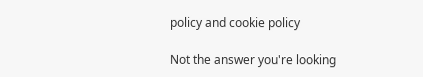policy and cookie policy

Not the answer you're looking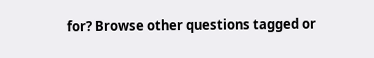for? Browse other questions tagged or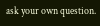ask your own question.